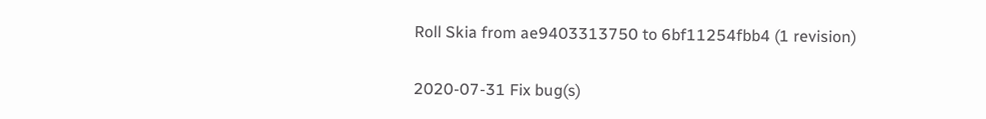Roll Skia from ae9403313750 to 6bf11254fbb4 (1 revision)

2020-07-31 Fix bug(s)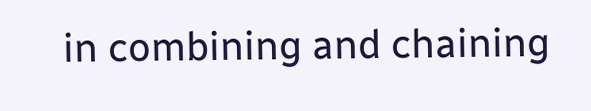in combining and chaining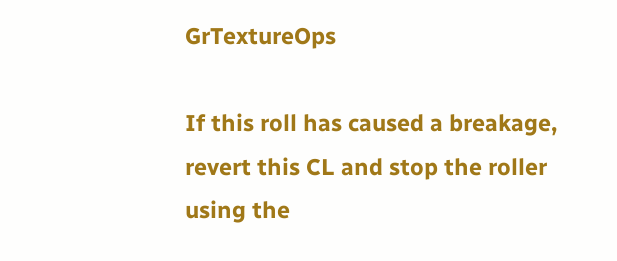GrTextureOps

If this roll has caused a breakage, revert this CL and stop the roller
using the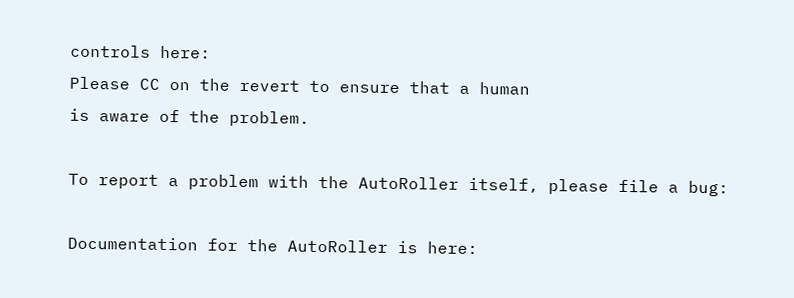controls here:
Please CC on the revert to ensure that a human
is aware of the problem.

To report a problem with the AutoRoller itself, please file a bug:

Documentation for the AutoRoller is here: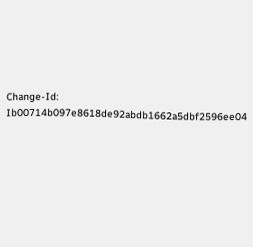Change-Id: Ib00714b097e8618de92abdb1662a5dbf2596ee04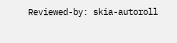Reviewed-by: skia-autoroll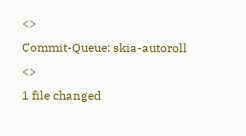<>
Commit-Queue: skia-autoroll <>
1 file changed